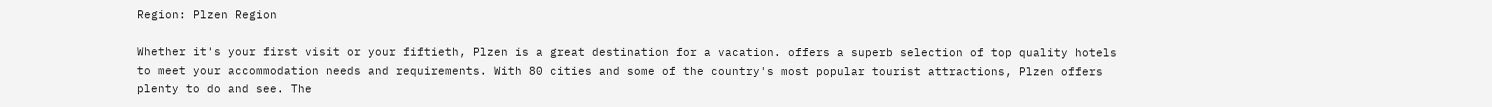Region: Plzen Region

Whether it's your first visit or your fiftieth, Plzen is a great destination for a vacation. offers a superb selection of top quality hotels to meet your accommodation needs and requirements. With 80 cities and some of the country's most popular tourist attractions, Plzen offers plenty to do and see. The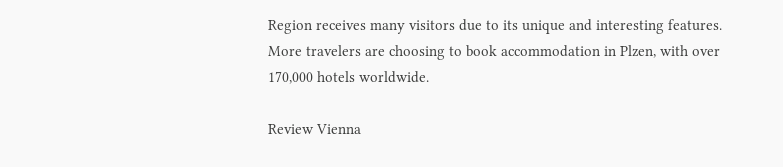Region receives many visitors due to its unique and interesting features. More travelers are choosing to book accommodation in Plzen, with over 170,000 hotels worldwide.

Review Vienna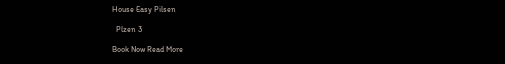House Easy Pilsen

  Plzen 3

Book Now Read More